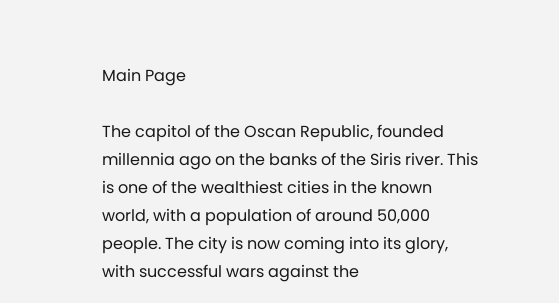Main Page

The capitol of the Oscan Republic, founded millennia ago on the banks of the Siris river. This is one of the wealthiest cities in the known world, with a population of around 50,000 people. The city is now coming into its glory, with successful wars against the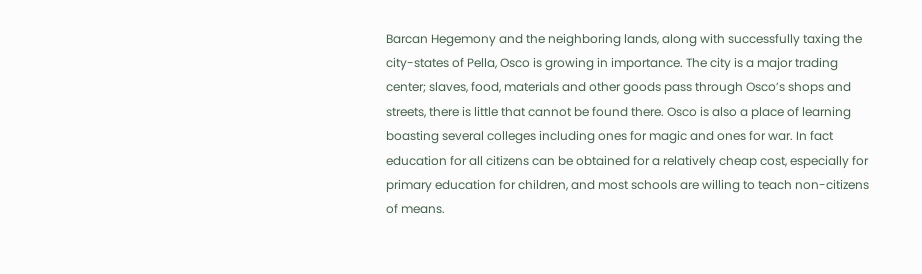Barcan Hegemony and the neighboring lands, along with successfully taxing the city-states of Pella, Osco is growing in importance. The city is a major trading center; slaves, food, materials and other goods pass through Osco’s shops and streets, there is little that cannot be found there. Osco is also a place of learning boasting several colleges including ones for magic and ones for war. In fact education for all citizens can be obtained for a relatively cheap cost, especially for primary education for children, and most schools are willing to teach non-citizens of means.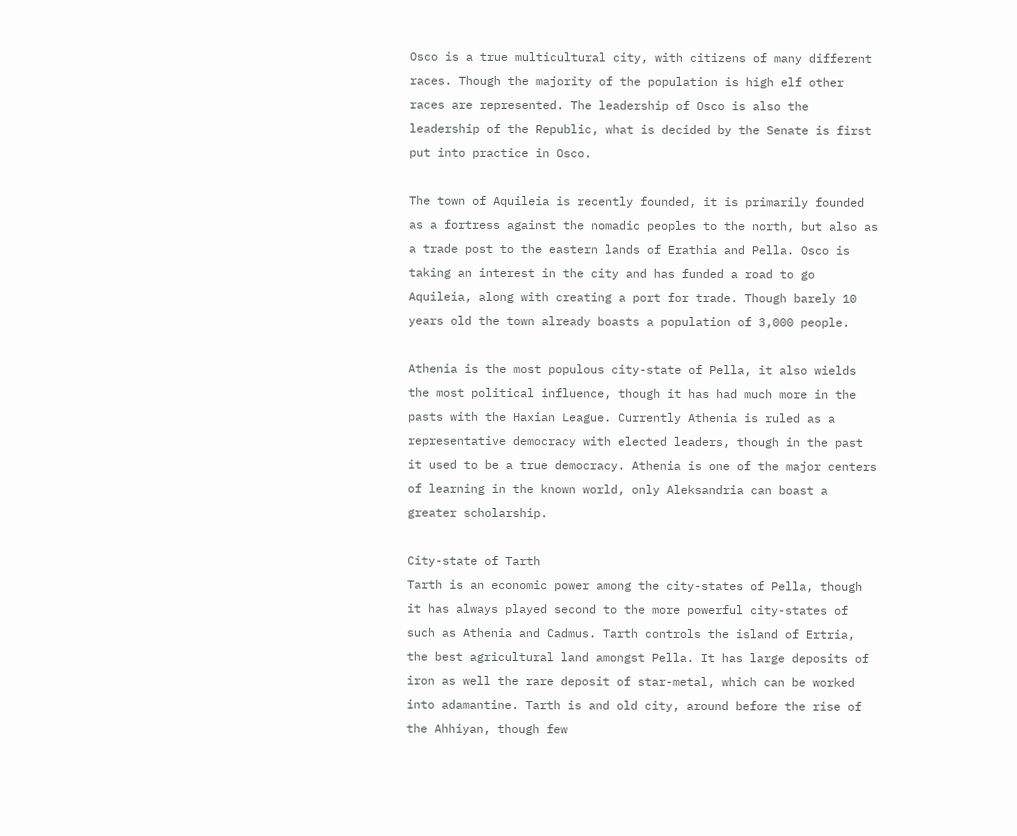Osco is a true multicultural city, with citizens of many different races. Though the majority of the population is high elf other races are represented. The leadership of Osco is also the leadership of the Republic, what is decided by the Senate is first put into practice in Osco.

The town of Aquileia is recently founded, it is primarily founded as a fortress against the nomadic peoples to the north, but also as a trade post to the eastern lands of Erathia and Pella. Osco is taking an interest in the city and has funded a road to go Aquileia, along with creating a port for trade. Though barely 10 years old the town already boasts a population of 3,000 people.

Athenia is the most populous city-state of Pella, it also wields the most political influence, though it has had much more in the pasts with the Haxian League. Currently Athenia is ruled as a representative democracy with elected leaders, though in the past it used to be a true democracy. Athenia is one of the major centers of learning in the known world, only Aleksandria can boast a greater scholarship.

City-state of Tarth
Tarth is an economic power among the city-states of Pella, though it has always played second to the more powerful city-states of such as Athenia and Cadmus. Tarth controls the island of Ertria, the best agricultural land amongst Pella. It has large deposits of iron as well the rare deposit of star-metal, which can be worked into adamantine. Tarth is and old city, around before the rise of the Ahhiyan, though few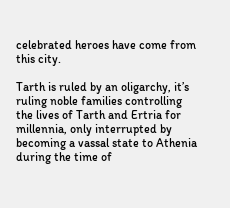celebrated heroes have come from this city.

Tarth is ruled by an oligarchy, it’s ruling noble families controlling the lives of Tarth and Ertria for millennia, only interrupted by becoming a vassal state to Athenia during the time of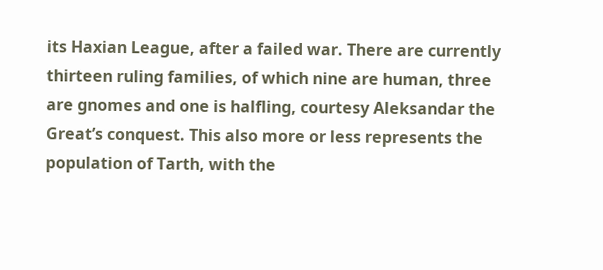its Haxian League, after a failed war. There are currently thirteen ruling families, of which nine are human, three are gnomes and one is halfling, courtesy Aleksandar the Great’s conquest. This also more or less represents the population of Tarth, with the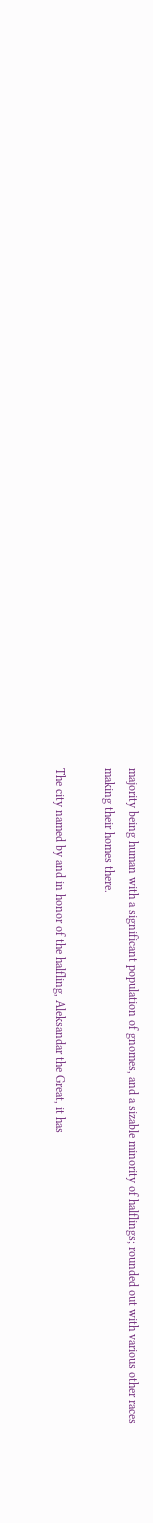majority being human with a significant population of gnomes, and a sizable minority of halflings; rounded out with various other races making their homes there.

The city named by and in honor of the halfling, Aleksandar the Great, it has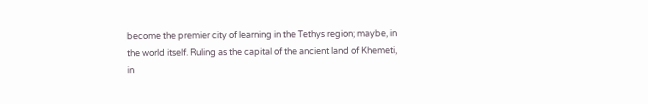become the premier city of learning in the Tethys region; maybe, in the world itself. Ruling as the capital of the ancient land of Khemeti, in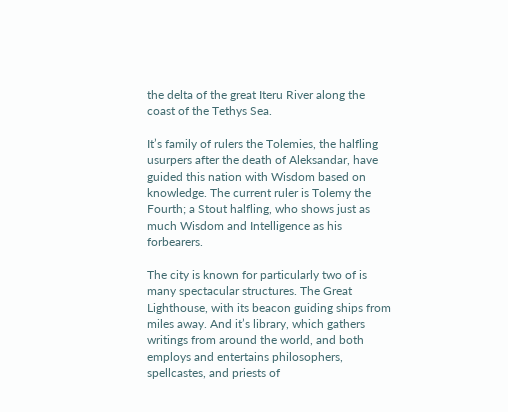the delta of the great Iteru River along the coast of the Tethys Sea.

It’s family of rulers the Tolemies, the halfling usurpers after the death of Aleksandar, have guided this nation with Wisdom based on knowledge. The current ruler is Tolemy the Fourth; a Stout halfling, who shows just as much Wisdom and Intelligence as his forbearers.

The city is known for particularly two of is many spectacular structures. The Great Lighthouse, with its beacon guiding ships from miles away. And it’s library, which gathers writings from around the world, and both employs and entertains philosophers, spellcastes, and priests of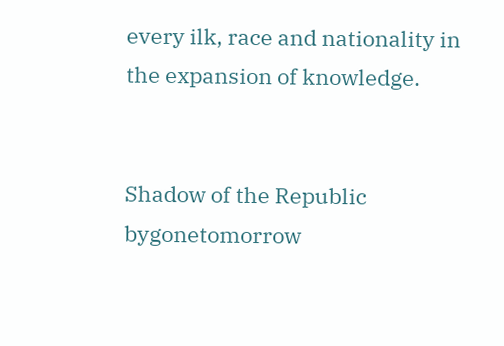every ilk, race and nationality in the expansion of knowledge.


Shadow of the Republic bygonetomorrow